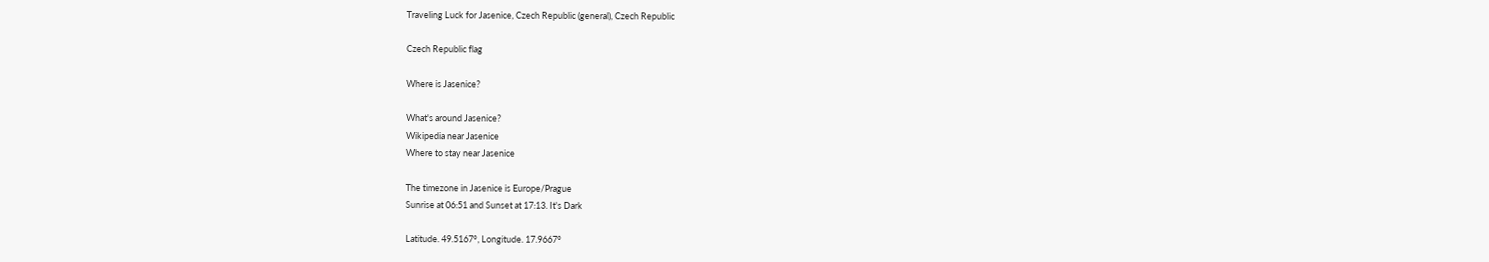Traveling Luck for Jasenice, Czech Republic (general), Czech Republic

Czech Republic flag

Where is Jasenice?

What's around Jasenice?
Wikipedia near Jasenice
Where to stay near Jasenice

The timezone in Jasenice is Europe/Prague
Sunrise at 06:51 and Sunset at 17:13. It's Dark

Latitude. 49.5167°, Longitude. 17.9667°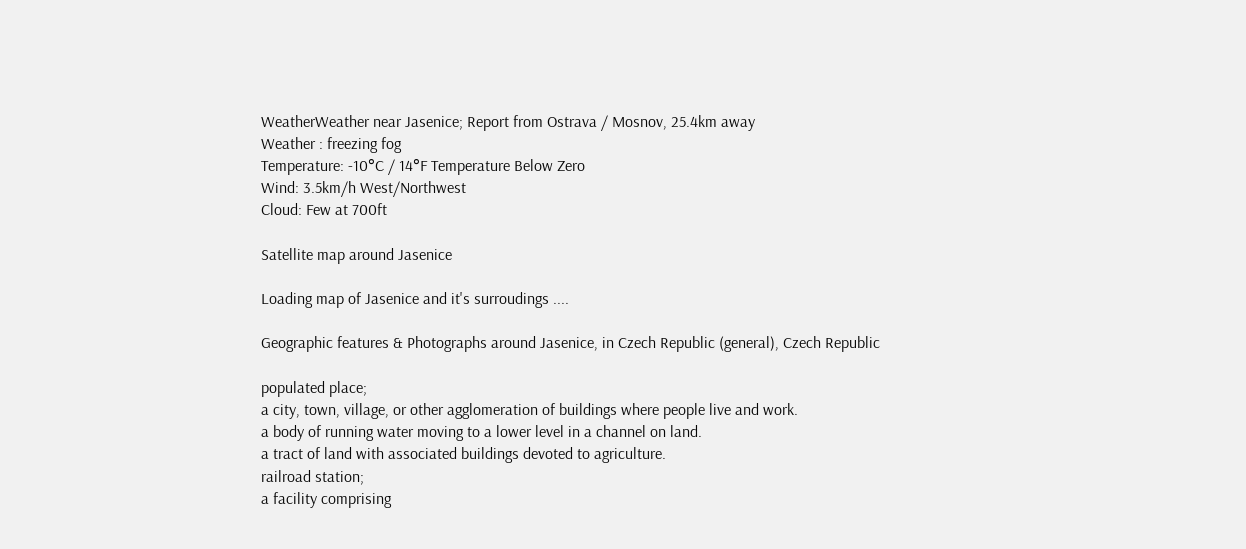WeatherWeather near Jasenice; Report from Ostrava / Mosnov, 25.4km away
Weather : freezing fog
Temperature: -10°C / 14°F Temperature Below Zero
Wind: 3.5km/h West/Northwest
Cloud: Few at 700ft

Satellite map around Jasenice

Loading map of Jasenice and it's surroudings ....

Geographic features & Photographs around Jasenice, in Czech Republic (general), Czech Republic

populated place;
a city, town, village, or other agglomeration of buildings where people live and work.
a body of running water moving to a lower level in a channel on land.
a tract of land with associated buildings devoted to agriculture.
railroad station;
a facility comprising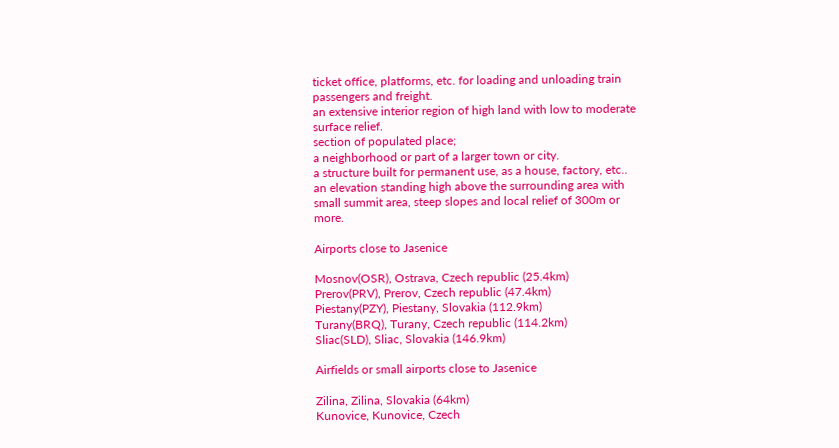ticket office, platforms, etc. for loading and unloading train passengers and freight.
an extensive interior region of high land with low to moderate surface relief.
section of populated place;
a neighborhood or part of a larger town or city.
a structure built for permanent use, as a house, factory, etc..
an elevation standing high above the surrounding area with small summit area, steep slopes and local relief of 300m or more.

Airports close to Jasenice

Mosnov(OSR), Ostrava, Czech republic (25.4km)
Prerov(PRV), Prerov, Czech republic (47.4km)
Piestany(PZY), Piestany, Slovakia (112.9km)
Turany(BRQ), Turany, Czech republic (114.2km)
Sliac(SLD), Sliac, Slovakia (146.9km)

Airfields or small airports close to Jasenice

Zilina, Zilina, Slovakia (64km)
Kunovice, Kunovice, Czech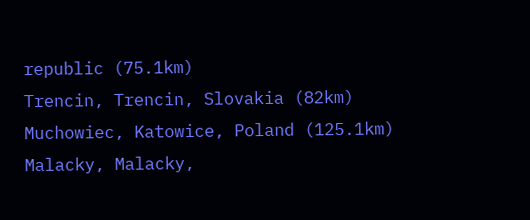republic (75.1km)
Trencin, Trencin, Slovakia (82km)
Muchowiec, Katowice, Poland (125.1km)
Malacky, Malacky,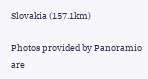Slovakia (157.1km)

Photos provided by Panoramio are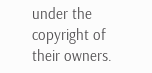under the copyright of their owners.